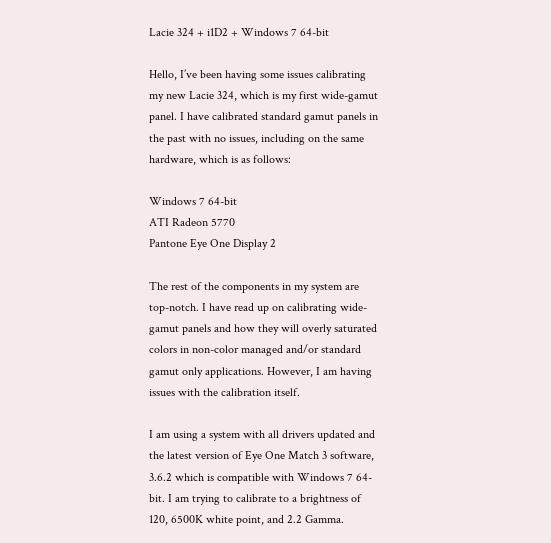Lacie 324 + i1D2 + Windows 7 64-bit

Hello, I’ve been having some issues calibrating my new Lacie 324, which is my first wide-gamut panel. I have calibrated standard gamut panels in the past with no issues, including on the same hardware, which is as follows:

Windows 7 64-bit
ATI Radeon 5770
Pantone Eye One Display 2

The rest of the components in my system are top-notch. I have read up on calibrating wide-gamut panels and how they will overly saturated colors in non-color managed and/or standard gamut only applications. However, I am having issues with the calibration itself.

I am using a system with all drivers updated and the latest version of Eye One Match 3 software, 3.6.2 which is compatible with Windows 7 64-bit. I am trying to calibrate to a brightness of 120, 6500K white point, and 2.2 Gamma.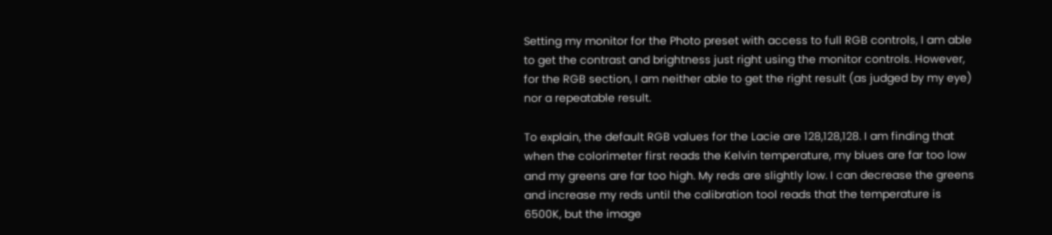Setting my monitor for the Photo preset with access to full RGB controls, I am able to get the contrast and brightness just right using the monitor controls. However, for the RGB section, I am neither able to get the right result (as judged by my eye) nor a repeatable result.

To explain, the default RGB values for the Lacie are 128,128,128. I am finding that when the colorimeter first reads the Kelvin temperature, my blues are far too low and my greens are far too high. My reds are slightly low. I can decrease the greens and increase my reds until the calibration tool reads that the temperature is 6500K, but the image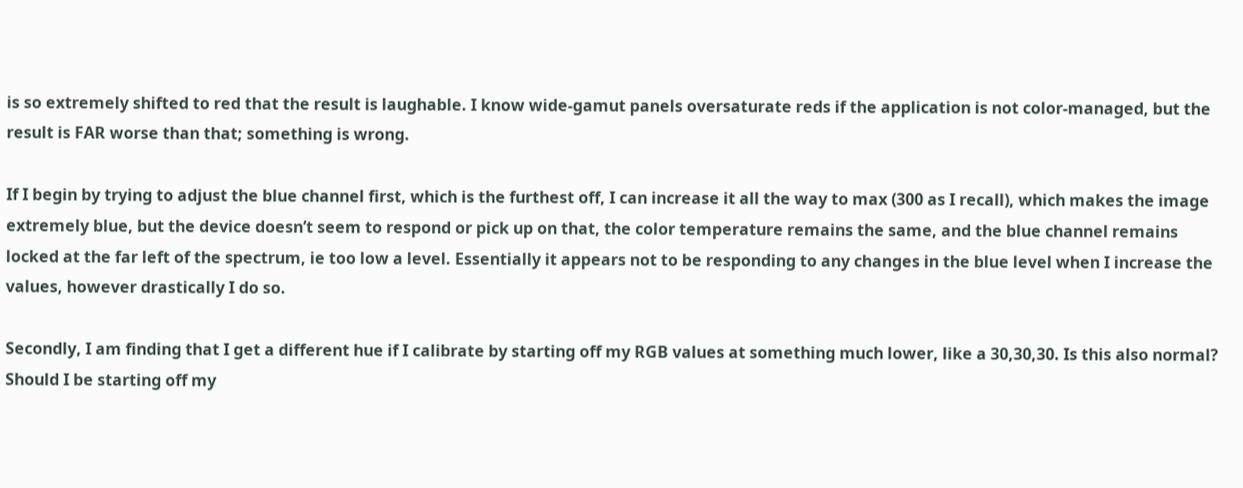is so extremely shifted to red that the result is laughable. I know wide-gamut panels oversaturate reds if the application is not color-managed, but the result is FAR worse than that; something is wrong.

If I begin by trying to adjust the blue channel first, which is the furthest off, I can increase it all the way to max (300 as I recall), which makes the image extremely blue, but the device doesn’t seem to respond or pick up on that, the color temperature remains the same, and the blue channel remains locked at the far left of the spectrum, ie too low a level. Essentially it appears not to be responding to any changes in the blue level when I increase the values, however drastically I do so.

Secondly, I am finding that I get a different hue if I calibrate by starting off my RGB values at something much lower, like a 30,30,30. Is this also normal? Should I be starting off my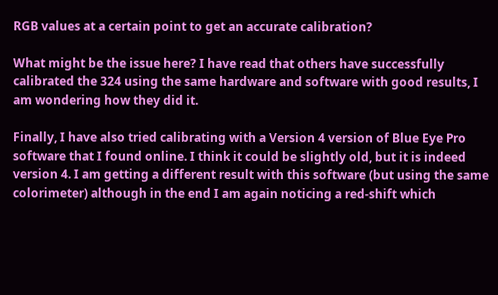RGB values at a certain point to get an accurate calibration?

What might be the issue here? I have read that others have successfully calibrated the 324 using the same hardware and software with good results, I am wondering how they did it.

Finally, I have also tried calibrating with a Version 4 version of Blue Eye Pro software that I found online. I think it could be slightly old, but it is indeed version 4. I am getting a different result with this software (but using the same colorimeter) although in the end I am again noticing a red-shift which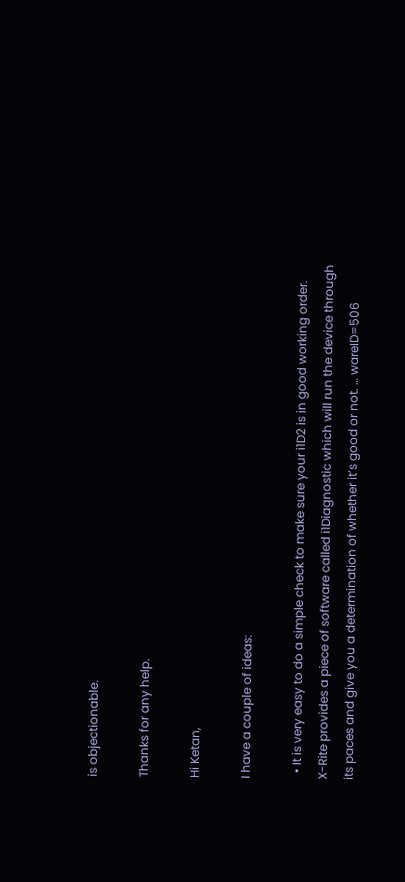is objectionable.

Thanks for any help.

Hi Ketan,

I have a couple of ideas:

  • It is very easy to do a simple check to make sure your i1D2 is in good working order. X-Rite provides a piece of software called i1Diagnostic which will run the device through its paces and give you a determination of whether it’s good or not. … wareID=506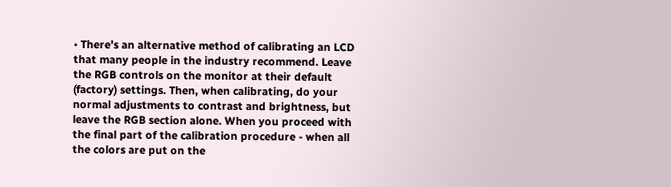• There’s an alternative method of calibrating an LCD that many people in the industry recommend. Leave the RGB controls on the monitor at their default (factory) settings. Then, when calibrating, do your normal adjustments to contrast and brightness, but leave the RGB section alone. When you proceed with the final part of the calibration procedure - when all the colors are put on the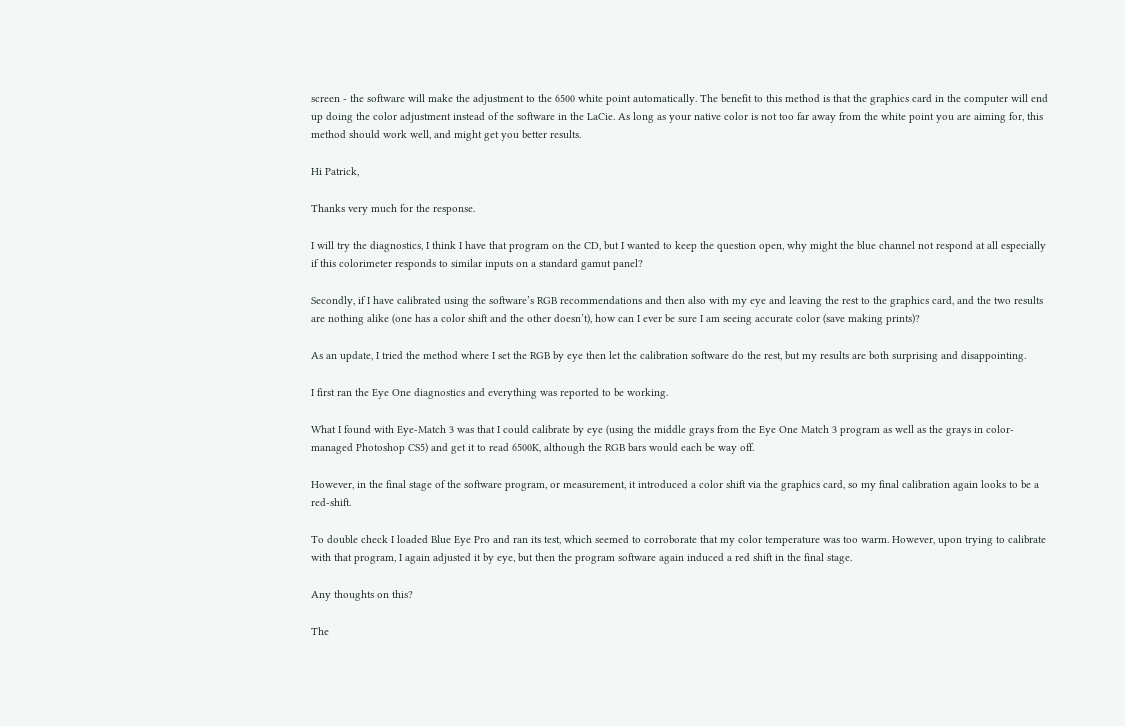screen - the software will make the adjustment to the 6500 white point automatically. The benefit to this method is that the graphics card in the computer will end up doing the color adjustment instead of the software in the LaCie. As long as your native color is not too far away from the white point you are aiming for, this method should work well, and might get you better results.

Hi Patrick,

Thanks very much for the response.

I will try the diagnostics, I think I have that program on the CD, but I wanted to keep the question open, why might the blue channel not respond at all especially if this colorimeter responds to similar inputs on a standard gamut panel?

Secondly, if I have calibrated using the software’s RGB recommendations and then also with my eye and leaving the rest to the graphics card, and the two results are nothing alike (one has a color shift and the other doesn’t), how can I ever be sure I am seeing accurate color (save making prints)?

As an update, I tried the method where I set the RGB by eye then let the calibration software do the rest, but my results are both surprising and disappointing.

I first ran the Eye One diagnostics and everything was reported to be working.

What I found with Eye-Match 3 was that I could calibrate by eye (using the middle grays from the Eye One Match 3 program as well as the grays in color-managed Photoshop CS5) and get it to read 6500K, although the RGB bars would each be way off.

However, in the final stage of the software program, or measurement, it introduced a color shift via the graphics card, so my final calibration again looks to be a red-shift.

To double check I loaded Blue Eye Pro and ran its test, which seemed to corroborate that my color temperature was too warm. However, upon trying to calibrate with that program, I again adjusted it by eye, but then the program software again induced a red shift in the final stage.

Any thoughts on this?

The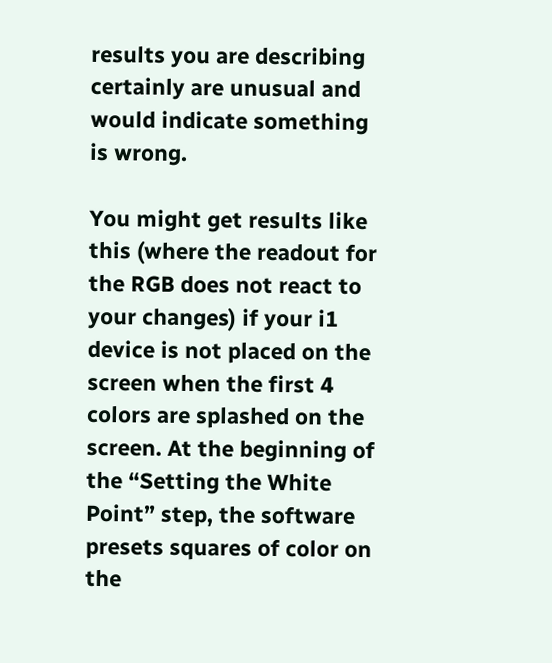results you are describing certainly are unusual and would indicate something is wrong.

You might get results like this (where the readout for the RGB does not react to your changes) if your i1 device is not placed on the screen when the first 4 colors are splashed on the screen. At the beginning of the “Setting the White Point” step, the software presets squares of color on the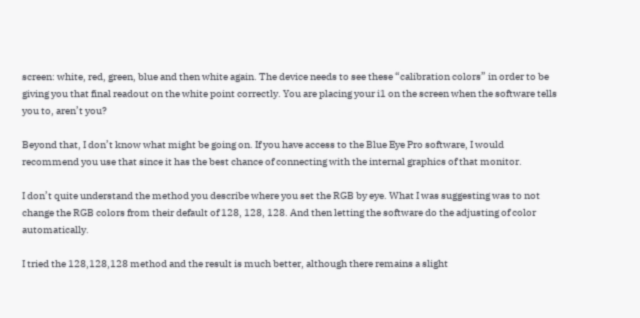screen: white, red, green, blue and then white again. The device needs to see these “calibration colors” in order to be giving you that final readout on the white point correctly. You are placing your i1 on the screen when the software tells you to, aren’t you?

Beyond that, I don’t know what might be going on. If you have access to the Blue Eye Pro software, I would recommend you use that since it has the best chance of connecting with the internal graphics of that monitor.

I don’t quite understand the method you describe where you set the RGB by eye. What I was suggesting was to not change the RGB colors from their default of 128, 128, 128. And then letting the software do the adjusting of color automatically.

I tried the 128,128,128 method and the result is much better, although there remains a slight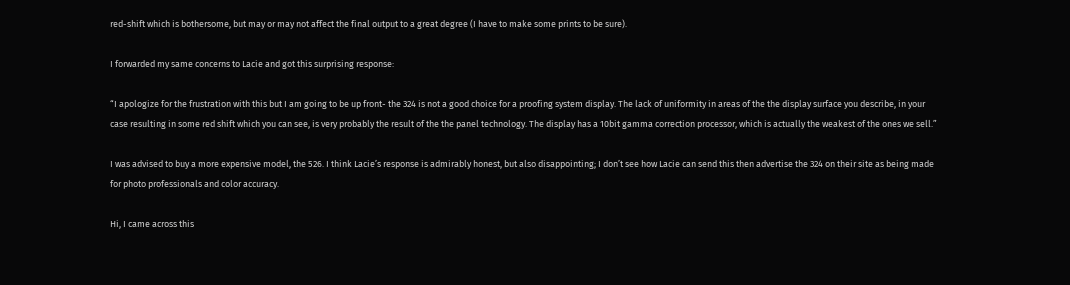red-shift which is bothersome, but may or may not affect the final output to a great degree (I have to make some prints to be sure).

I forwarded my same concerns to Lacie and got this surprising response:

“I apologize for the frustration with this but I am going to be up front- the 324 is not a good choice for a proofing system display. The lack of uniformity in areas of the the display surface you describe, in your case resulting in some red shift which you can see, is very probably the result of the the panel technology. The display has a 10bit gamma correction processor, which is actually the weakest of the ones we sell.”

I was advised to buy a more expensive model, the 526. I think Lacie’s response is admirably honest, but also disappointing; I don’t see how Lacie can send this then advertise the 324 on their site as being made for photo professionals and color accuracy.

Hi, I came across this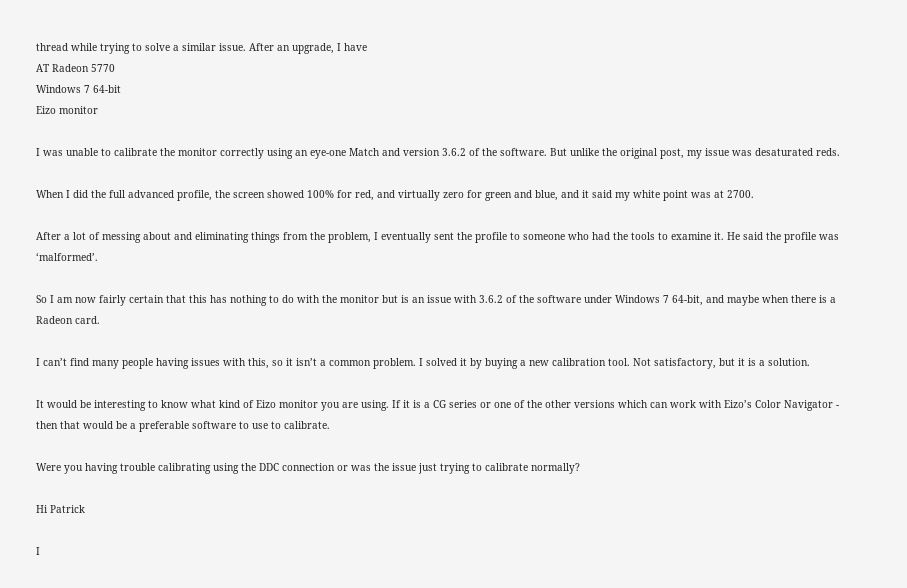thread while trying to solve a similar issue. After an upgrade, I have
AT Radeon 5770
Windows 7 64-bit
Eizo monitor

I was unable to calibrate the monitor correctly using an eye-one Match and version 3.6.2 of the software. But unlike the original post, my issue was desaturated reds.

When I did the full advanced profile, the screen showed 100% for red, and virtually zero for green and blue, and it said my white point was at 2700.

After a lot of messing about and eliminating things from the problem, I eventually sent the profile to someone who had the tools to examine it. He said the profile was ‘malformed’.

So I am now fairly certain that this has nothing to do with the monitor but is an issue with 3.6.2 of the software under Windows 7 64-bit, and maybe when there is a Radeon card.

I can’t find many people having issues with this, so it isn’t a common problem. I solved it by buying a new calibration tool. Not satisfactory, but it is a solution.

It would be interesting to know what kind of Eizo monitor you are using. If it is a CG series or one of the other versions which can work with Eizo’s Color Navigator - then that would be a preferable software to use to calibrate.

Were you having trouble calibrating using the DDC connection or was the issue just trying to calibrate normally?

Hi Patrick

I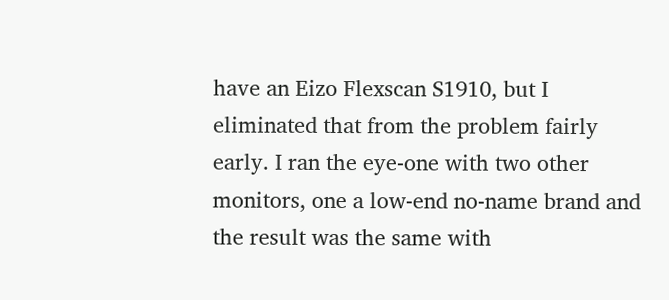have an Eizo Flexscan S1910, but I eliminated that from the problem fairly early. I ran the eye-one with two other monitors, one a low-end no-name brand and the result was the same with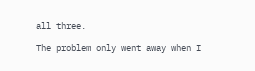all three.

The problem only went away when I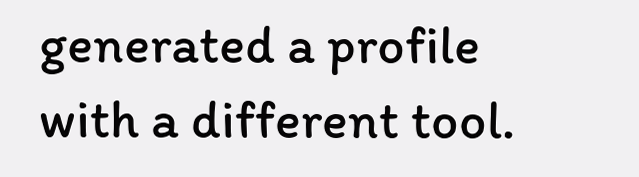generated a profile with a different tool.